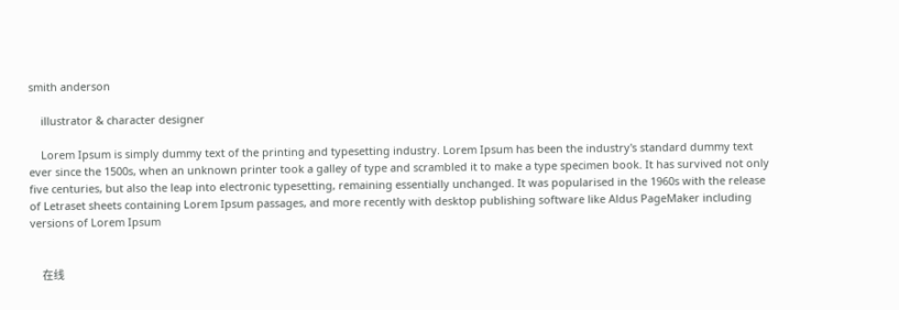smith anderson

    illustrator & character designer

    Lorem Ipsum is simply dummy text of the printing and typesetting industry. Lorem Ipsum has been the industry's standard dummy text ever since the 1500s, when an unknown printer took a galley of type and scrambled it to make a type specimen book. It has survived not only five centuries, but also the leap into electronic typesetting, remaining essentially unchanged. It was popularised in the 1960s with the release of Letraset sheets containing Lorem Ipsum passages, and more recently with desktop publishing software like Aldus PageMaker including versions of Lorem Ipsum


      在线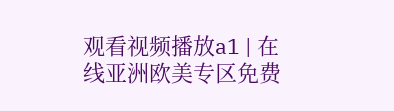观看视频播放a1 | 在线亚洲欧美专区免费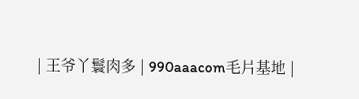| 王爷丫鬟肉多 | 990aaacom毛片基地 |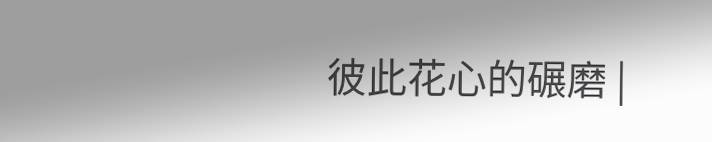彼此花心的碾磨 |